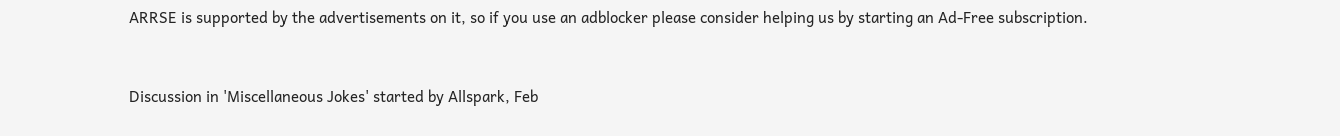ARRSE is supported by the advertisements on it, so if you use an adblocker please consider helping us by starting an Ad-Free subscription.


Discussion in 'Miscellaneous Jokes' started by Allspark, Feb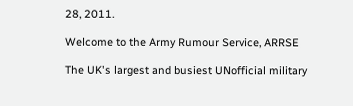28, 2011.

Welcome to the Army Rumour Service, ARRSE

The UK's largest and busiest UNofficial military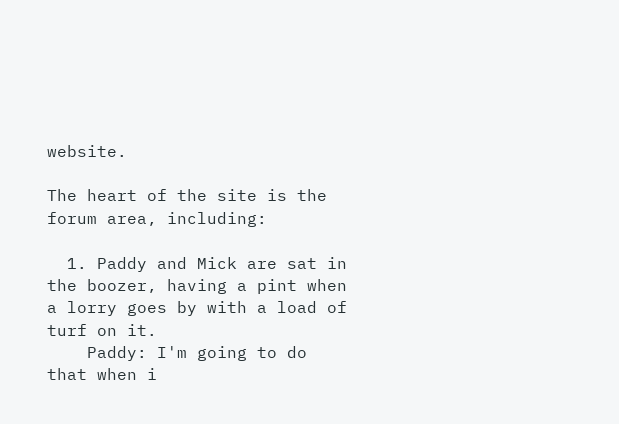website.

The heart of the site is the forum area, including:

  1. Paddy and Mick are sat in the boozer, having a pint when a lorry goes by with a load of turf on it.
    Paddy: I'm going to do that when i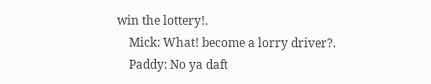win the lottery!.
    Mick: What! become a lorry driver?.
    Paddy: No ya daft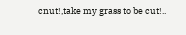cnut!,take my grass to be cut!..